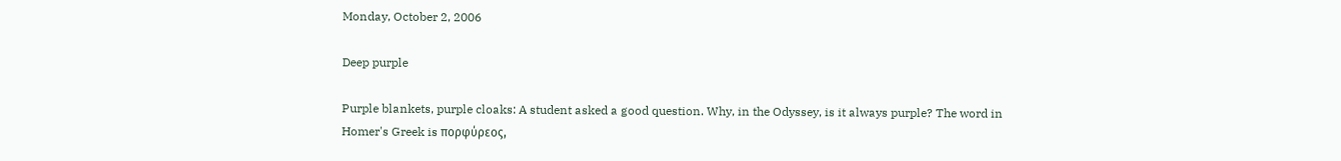Monday, October 2, 2006

Deep purple

Purple blankets, purple cloaks: A student asked a good question. Why, in the Odyssey, is it always purple? The word in Homer's Greek is πορφύρεος,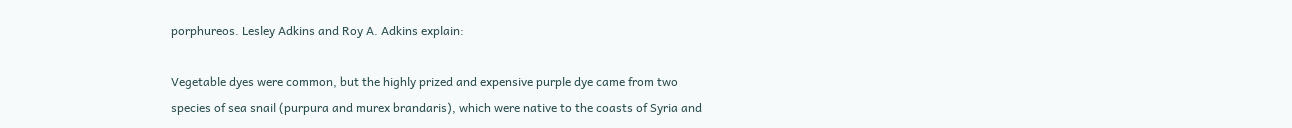porphureos. Lesley Adkins and Roy A. Adkins explain:

Vegetable dyes were common, but the highly prized and expensive purple dye came from two species of sea snail (purpura and murex brandaris), which were native to the coasts of Syria and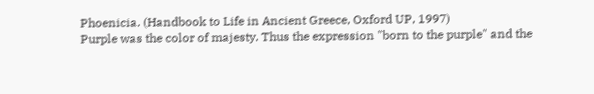Phoenicia. (Handbook to Life in Ancient Greece, Oxford UP, 1997)
Purple was the color of majesty. Thus the expression "born to the purple" and the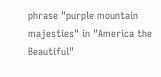phrase "purple mountain majesties" in "America the Beautiful"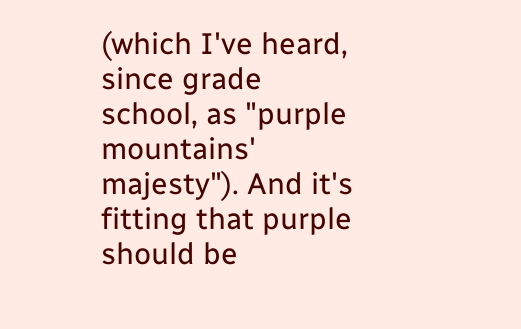(which I've heard, since grade school, as "purple mountains' majesty"). And it's fitting that purple should be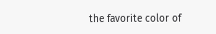the favorite color of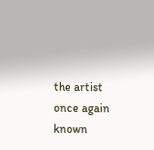the artist once again known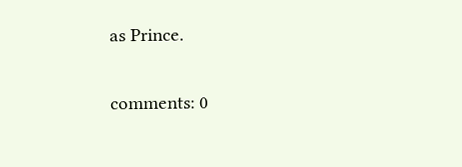as Prince.

comments: 0